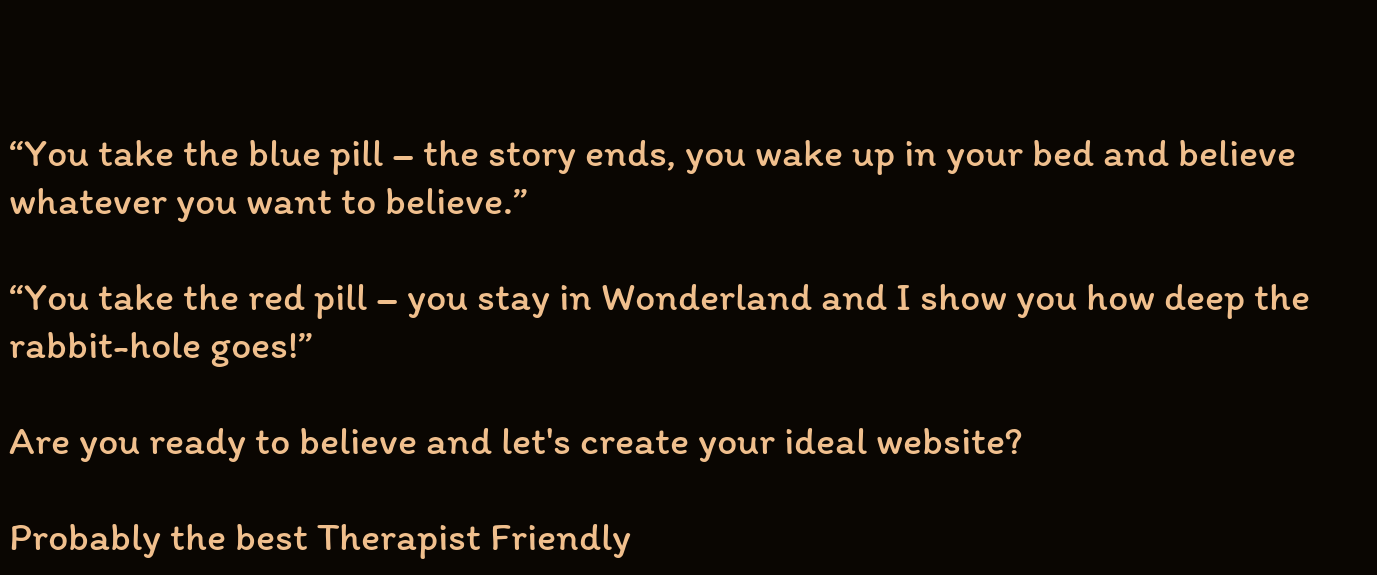“You take the blue pill – the story ends, you wake up in your bed and believe whatever you want to believe.”

“You take the red pill – you stay in Wonderland and I show you how deep the rabbit-hole goes!”

Are you ready to believe and let's create your ideal website?

Probably the best Therapist Friendly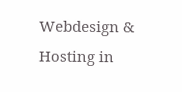Webdesign & Hosting in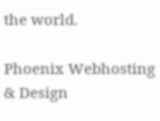the world.

Phoenix Webhosting & Design